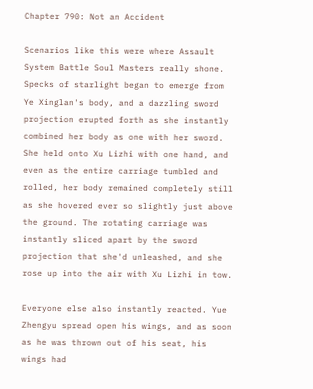Chapter 790: Not an Accident

Scenarios like this were where Assault System Battle Soul Masters really shone. Specks of starlight began to emerge from Ye Xinglan's body, and a dazzling sword projection erupted forth as she instantly combined her body as one with her sword. She held onto Xu Lizhi with one hand, and even as the entire carriage tumbled and rolled, her body remained completely still as she hovered ever so slightly just above the ground. The rotating carriage was instantly sliced apart by the sword projection that she'd unleashed, and she rose up into the air with Xu Lizhi in tow.

Everyone else also instantly reacted. Yue Zhengyu spread open his wings, and as soon as he was thrown out of his seat, his wings had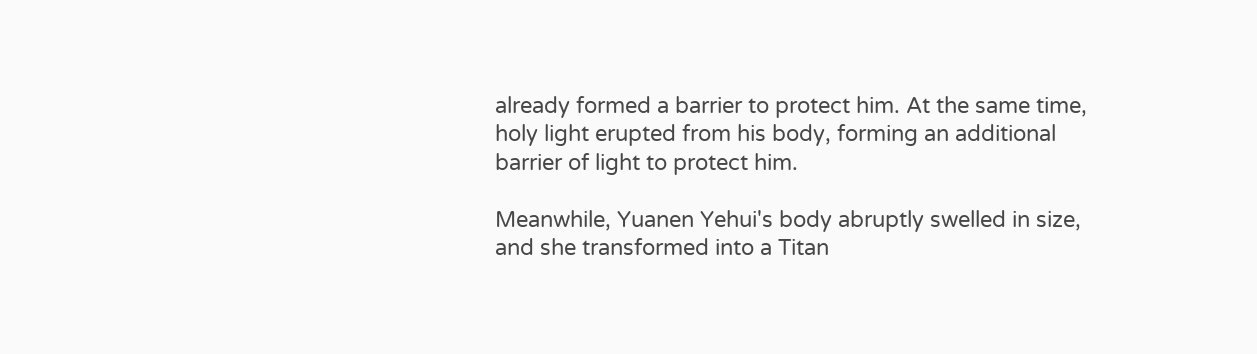already formed a barrier to protect him. At the same time, holy light erupted from his body, forming an additional barrier of light to protect him.

Meanwhile, Yuanen Yehui's body abruptly swelled in size, and she transformed into a Titan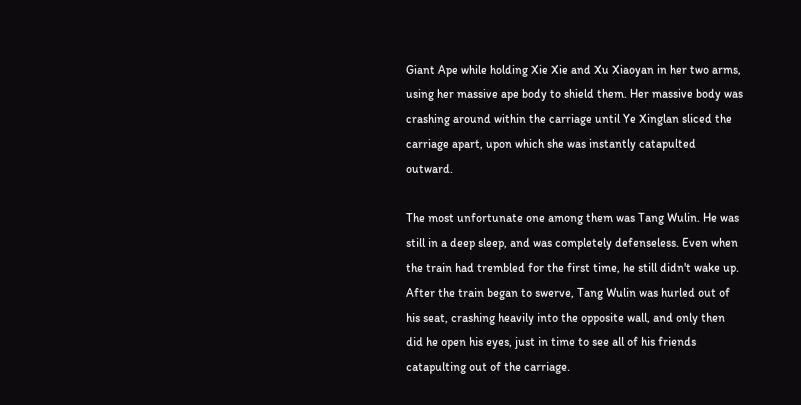Giant Ape while holding Xie Xie and Xu Xiaoyan in her two arms, using her massive ape body to shield them. Her massive body was crashing around within the carriage until Ye Xinglan sliced the carriage apart, upon which she was instantly catapulted outward.

The most unfortunate one among them was Tang Wulin. He was still in a deep sleep, and was completely defenseless. Even when the train had trembled for the first time, he still didn't wake up. After the train began to swerve, Tang Wulin was hurled out of his seat, crashing heavily into the opposite wall, and only then did he open his eyes, just in time to see all of his friends catapulting out of the carriage.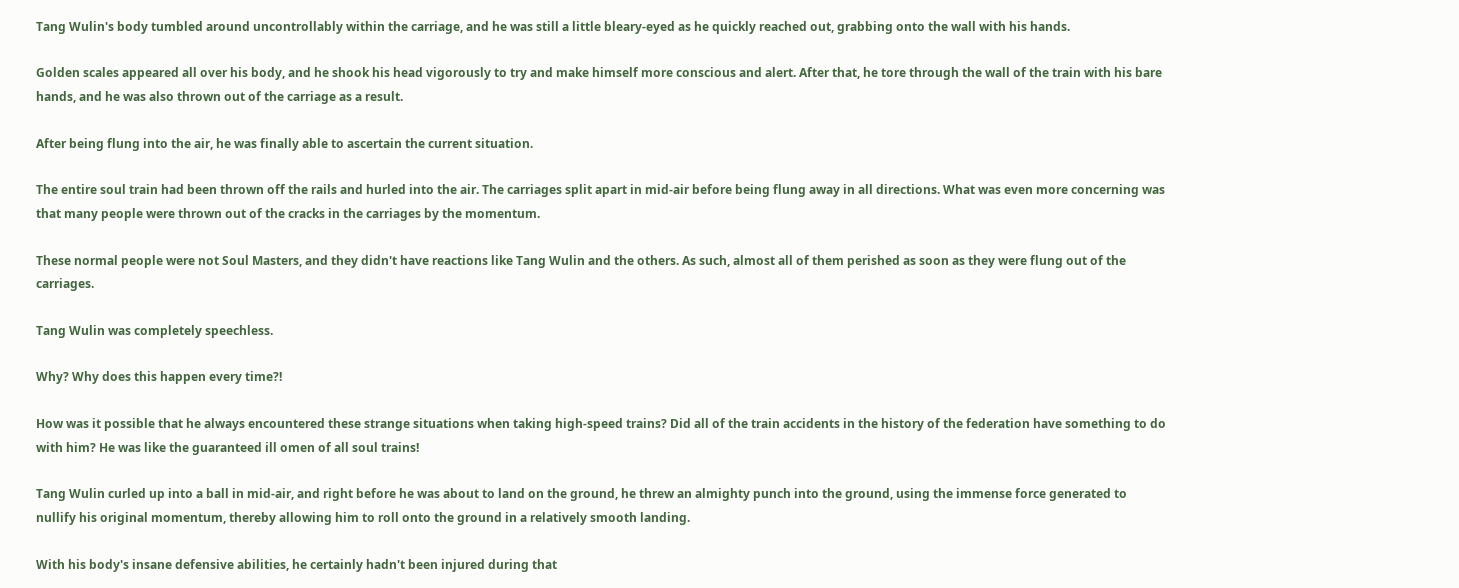Tang Wulin's body tumbled around uncontrollably within the carriage, and he was still a little bleary-eyed as he quickly reached out, grabbing onto the wall with his hands.

Golden scales appeared all over his body, and he shook his head vigorously to try and make himself more conscious and alert. After that, he tore through the wall of the train with his bare hands, and he was also thrown out of the carriage as a result.

After being flung into the air, he was finally able to ascertain the current situation.

The entire soul train had been thrown off the rails and hurled into the air. The carriages split apart in mid-air before being flung away in all directions. What was even more concerning was that many people were thrown out of the cracks in the carriages by the momentum.

These normal people were not Soul Masters, and they didn't have reactions like Tang Wulin and the others. As such, almost all of them perished as soon as they were flung out of the carriages.

Tang Wulin was completely speechless.

Why? Why does this happen every time?!

How was it possible that he always encountered these strange situations when taking high-speed trains? Did all of the train accidents in the history of the federation have something to do with him? He was like the guaranteed ill omen of all soul trains!

Tang Wulin curled up into a ball in mid-air, and right before he was about to land on the ground, he threw an almighty punch into the ground, using the immense force generated to nullify his original momentum, thereby allowing him to roll onto the ground in a relatively smooth landing.

With his body's insane defensive abilities, he certainly hadn't been injured during that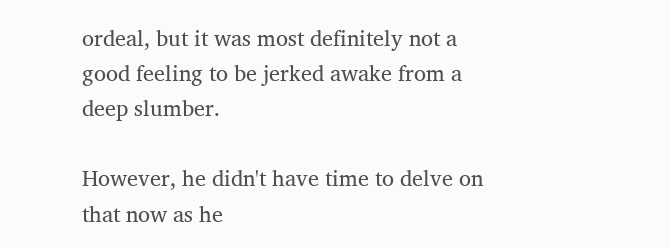ordeal, but it was most definitely not a good feeling to be jerked awake from a deep slumber.

However, he didn't have time to delve on that now as he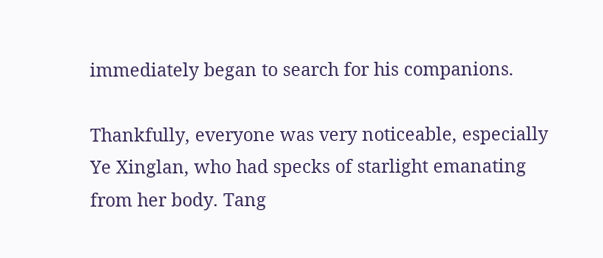immediately began to search for his companions.

Thankfully, everyone was very noticeable, especially Ye Xinglan, who had specks of starlight emanating from her body. Tang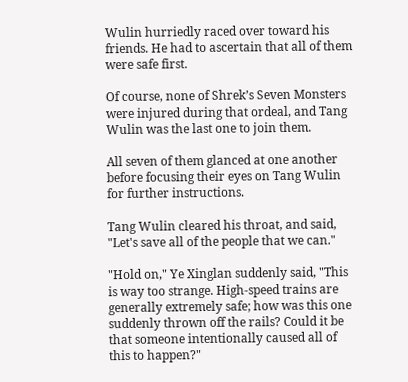Wulin hurriedly raced over toward his friends. He had to ascertain that all of them were safe first.

Of course, none of Shrek’s Seven Monsters were injured during that ordeal, and Tang Wulin was the last one to join them.

All seven of them glanced at one another before focusing their eyes on Tang Wulin for further instructions.

Tang Wulin cleared his throat, and said, "Let's save all of the people that we can."

"Hold on," Ye Xinglan suddenly said, "This is way too strange. High-speed trains are generally extremely safe; how was this one suddenly thrown off the rails? Could it be that someone intentionally caused all of this to happen?"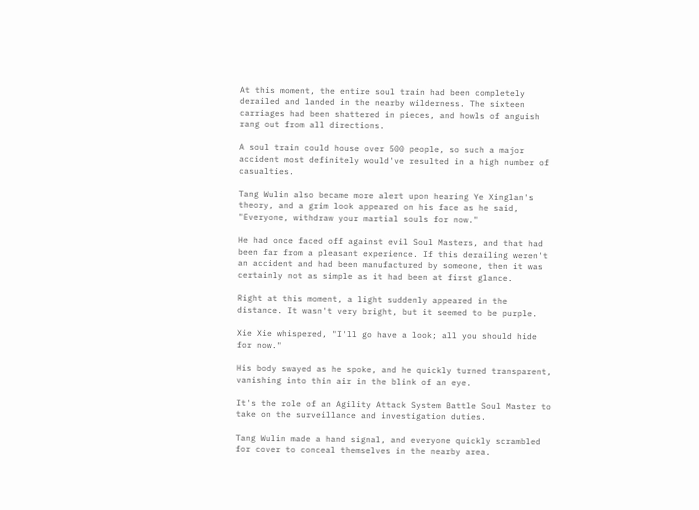At this moment, the entire soul train had been completely derailed and landed in the nearby wilderness. The sixteen carriages had been shattered in pieces, and howls of anguish rang out from all directions.

A soul train could house over 500 people, so such a major accident most definitely would've resulted in a high number of casualties.

Tang Wulin also became more alert upon hearing Ye Xinglan's theory, and a grim look appeared on his face as he said, "Everyone, withdraw your martial souls for now."

He had once faced off against evil Soul Masters, and that had been far from a pleasant experience. If this derailing weren't an accident and had been manufactured by someone, then it was certainly not as simple as it had been at first glance.

Right at this moment, a light suddenly appeared in the distance. It wasn't very bright, but it seemed to be purple.

Xie Xie whispered, "I'll go have a look; all you should hide for now."

His body swayed as he spoke, and he quickly turned transparent, vanishing into thin air in the blink of an eye.

It's the role of an Agility Attack System Battle Soul Master to take on the surveillance and investigation duties.

Tang Wulin made a hand signal, and everyone quickly scrambled for cover to conceal themselves in the nearby area.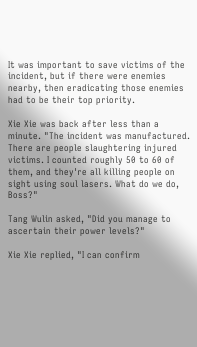It was important to save victims of the incident, but if there were enemies nearby, then eradicating those enemies had to be their top priority.

Xie Xie was back after less than a minute. "The incident was manufactured. There are people slaughtering injured victims. I counted roughly 50 to 60 of them, and they're all killing people on sight using soul lasers. What do we do, Boss?"

Tang Wulin asked, "Did you manage to ascertain their power levels?"

Xie Xie replied, "I can confirm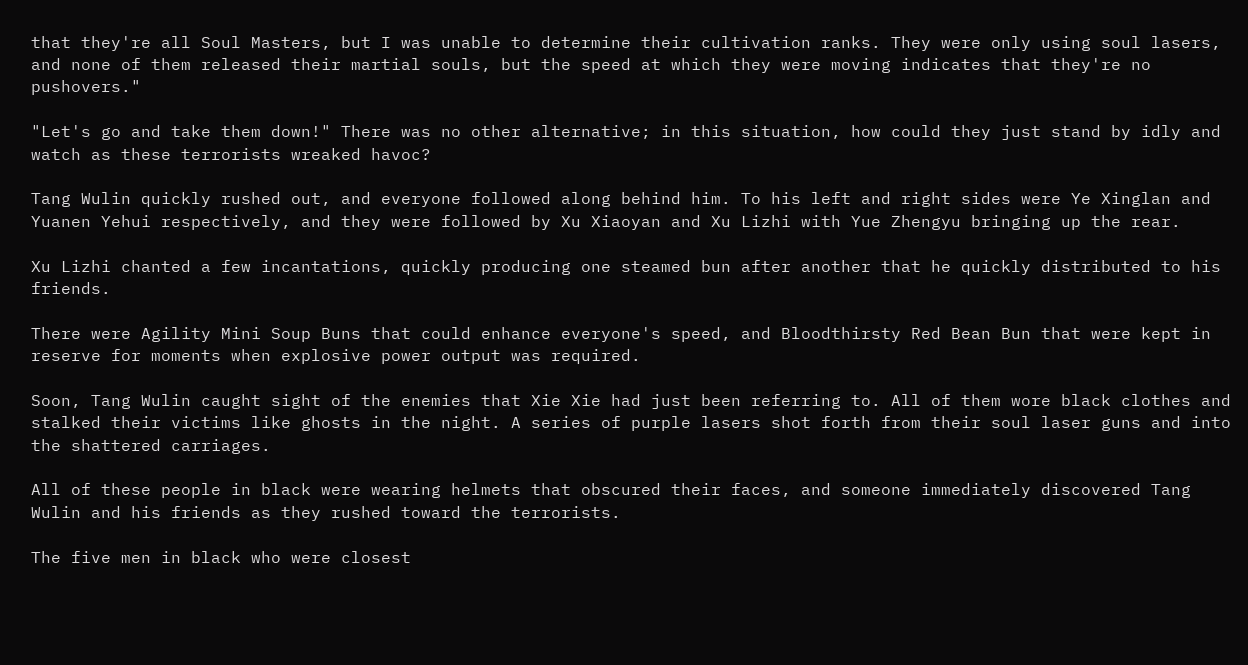that they're all Soul Masters, but I was unable to determine their cultivation ranks. They were only using soul lasers, and none of them released their martial souls, but the speed at which they were moving indicates that they're no pushovers."

"Let's go and take them down!" There was no other alternative; in this situation, how could they just stand by idly and watch as these terrorists wreaked havoc?

Tang Wulin quickly rushed out, and everyone followed along behind him. To his left and right sides were Ye Xinglan and Yuanen Yehui respectively, and they were followed by Xu Xiaoyan and Xu Lizhi with Yue Zhengyu bringing up the rear.

Xu Lizhi chanted a few incantations, quickly producing one steamed bun after another that he quickly distributed to his friends.

There were Agility Mini Soup Buns that could enhance everyone's speed, and Bloodthirsty Red Bean Bun that were kept in reserve for moments when explosive power output was required.

Soon, Tang Wulin caught sight of the enemies that Xie Xie had just been referring to. All of them wore black clothes and stalked their victims like ghosts in the night. A series of purple lasers shot forth from their soul laser guns and into the shattered carriages.

All of these people in black were wearing helmets that obscured their faces, and someone immediately discovered Tang Wulin and his friends as they rushed toward the terrorists.

The five men in black who were closest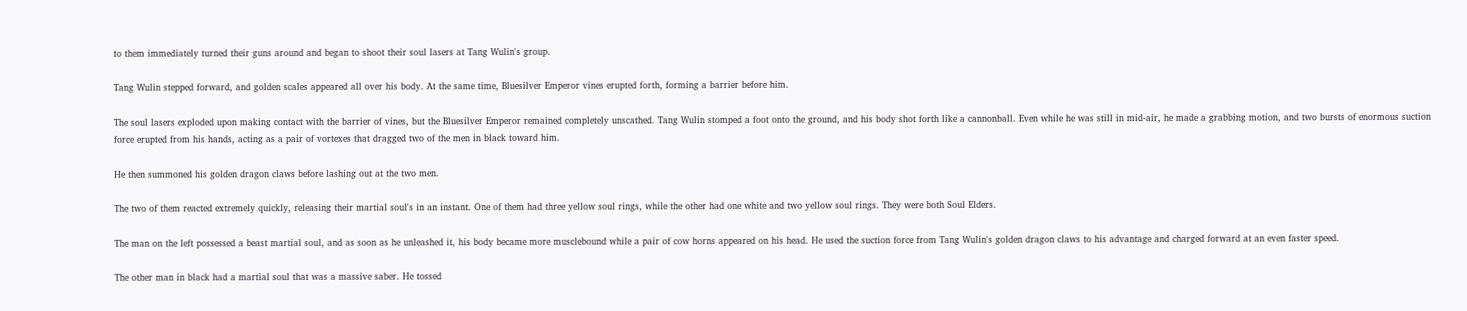to them immediately turned their guns around and began to shoot their soul lasers at Tang Wulin's group.

Tang Wulin stepped forward, and golden scales appeared all over his body. At the same time, Bluesilver Emperor vines erupted forth, forming a barrier before him.

The soul lasers exploded upon making contact with the barrier of vines, but the Bluesilver Emperor remained completely unscathed. Tang Wulin stomped a foot onto the ground, and his body shot forth like a cannonball. Even while he was still in mid-air, he made a grabbing motion, and two bursts of enormous suction force erupted from his hands, acting as a pair of vortexes that dragged two of the men in black toward him.

He then summoned his golden dragon claws before lashing out at the two men.

The two of them reacted extremely quickly, releasing their martial soul's in an instant. One of them had three yellow soul rings, while the other had one white and two yellow soul rings. They were both Soul Elders.

The man on the left possessed a beast martial soul, and as soon as he unleashed it, his body became more musclebound while a pair of cow horns appeared on his head. He used the suction force from Tang Wulin's golden dragon claws to his advantage and charged forward at an even faster speed.

The other man in black had a martial soul that was a massive saber. He tossed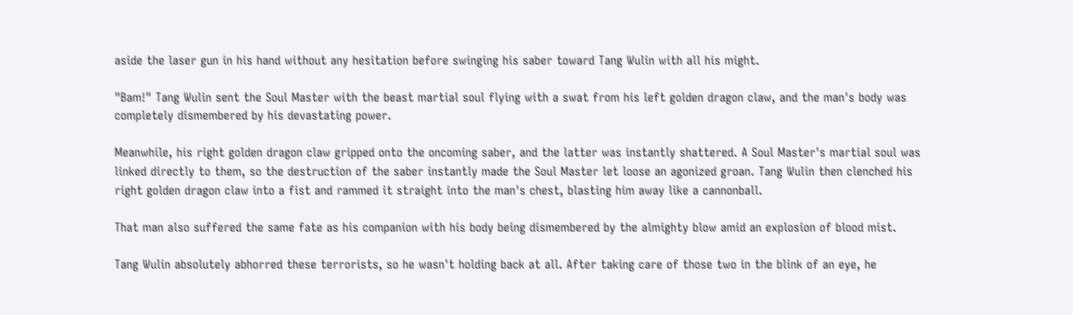aside the laser gun in his hand without any hesitation before swinging his saber toward Tang Wulin with all his might.

"Bam!" Tang Wulin sent the Soul Master with the beast martial soul flying with a swat from his left golden dragon claw, and the man's body was completely dismembered by his devastating power.

Meanwhile, his right golden dragon claw gripped onto the oncoming saber, and the latter was instantly shattered. A Soul Master's martial soul was linked directly to them, so the destruction of the saber instantly made the Soul Master let loose an agonized groan. Tang Wulin then clenched his right golden dragon claw into a fist and rammed it straight into the man's chest, blasting him away like a cannonball.

That man also suffered the same fate as his companion with his body being dismembered by the almighty blow amid an explosion of blood mist.

Tang Wulin absolutely abhorred these terrorists, so he wasn't holding back at all. After taking care of those two in the blink of an eye, he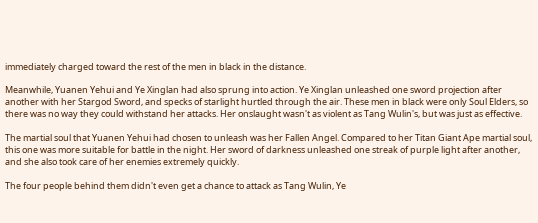immediately charged toward the rest of the men in black in the distance.

Meanwhile, Yuanen Yehui and Ye Xinglan had also sprung into action. Ye Xinglan unleashed one sword projection after another with her Stargod Sword, and specks of starlight hurtled through the air. These men in black were only Soul Elders, so there was no way they could withstand her attacks. Her onslaught wasn't as violent as Tang Wulin's, but was just as effective.

The martial soul that Yuanen Yehui had chosen to unleash was her Fallen Angel. Compared to her Titan Giant Ape martial soul, this one was more suitable for battle in the night. Her sword of darkness unleashed one streak of purple light after another, and she also took care of her enemies extremely quickly.

The four people behind them didn't even get a chance to attack as Tang Wulin, Ye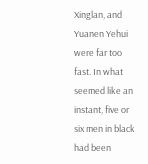Xinglan, and Yuanen Yehui were far too fast. In what seemed like an instant, five or six men in black had been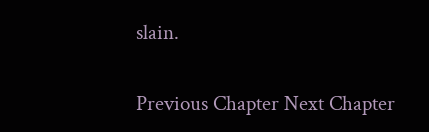slain.

Previous Chapter Next Chapter